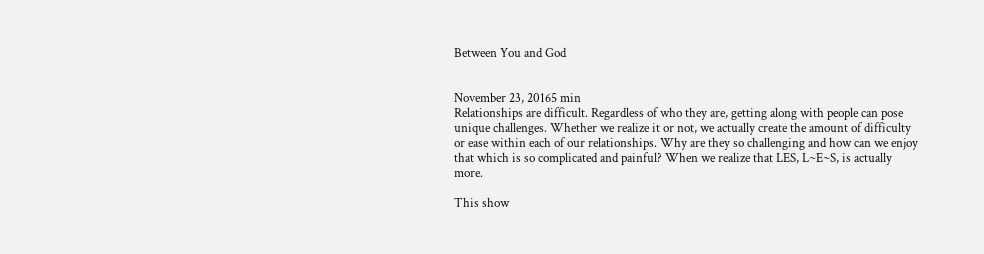Between You and God


November 23, 20165 min
Relationships are difficult. Regardless of who they are, getting along with people can pose unique challenges. Whether we realize it or not, we actually create the amount of difficulty or ease within each of our relationships. Why are they so challenging and how can we enjoy that which is so complicated and painful? When we realize that LES, L~E~S, is actually more.

This show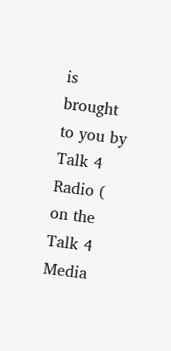is brought to you by Talk 4 Radio ( on the Talk 4 Media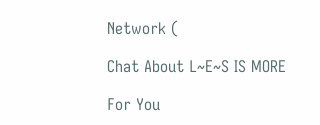Network (

Chat About L~E~S IS MORE

For You